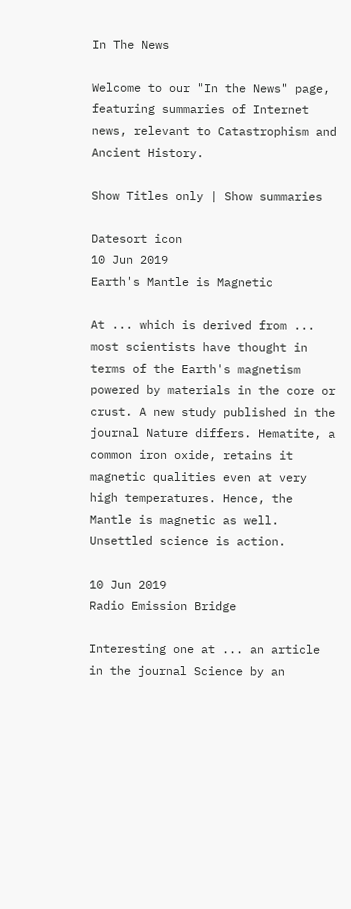In The News

Welcome to our "In the News" page, featuring summaries of Internet news, relevant to Catastrophism and Ancient History.

Show Titles only | Show summaries

Datesort icon
10 Jun 2019
Earth's Mantle is Magnetic

At ... which is derived from ... most scientists have thought in terms of the Earth's magnetism powered by materials in the core or crust. A new study published in the journal Nature differs. Hematite, a common iron oxide, retains it magnetic qualities even at very high temperatures. Hence, the Mantle is magnetic as well. Unsettled science is action.

10 Jun 2019
Radio Emission Bridge

Interesting one at ... an article in the journal Science by an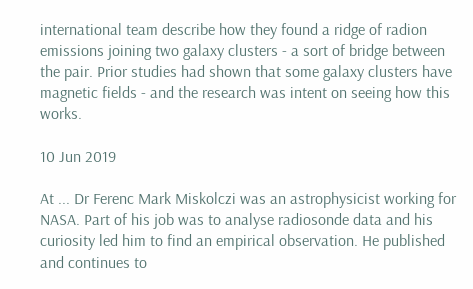international team describe how they found a ridge of radion emissions joining two galaxy clusters - a sort of bridge between the pair. Prior studies had shown that some galaxy clusters have magnetic fields - and the research was intent on seeing how this works.

10 Jun 2019

At ... Dr Ferenc Mark Miskolczi was an astrophysicist working for NASA. Part of his job was to analyse radiosonde data and his curiosity led him to find an empirical observation. He published and continues to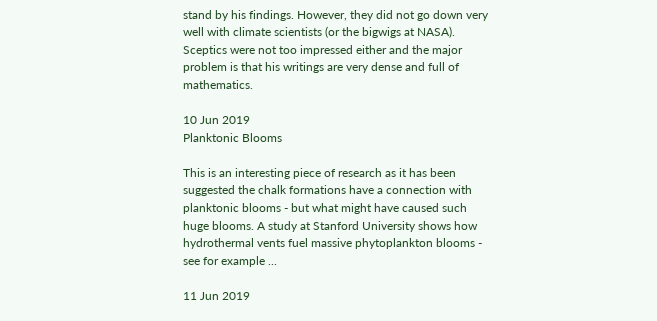stand by his findings. However, they did not go down very well with climate scientists (or the bigwigs at NASA). Sceptics were not too impressed either and the major problem is that his writings are very dense and full of mathematics.

10 Jun 2019
Planktonic Blooms

This is an interesting piece of research as it has been suggested the chalk formations have a connection with planktonic blooms - but what might have caused such huge blooms. A study at Stanford University shows how hydrothermal vents fuel massive phytoplankton blooms - see for example ...

11 Jun 2019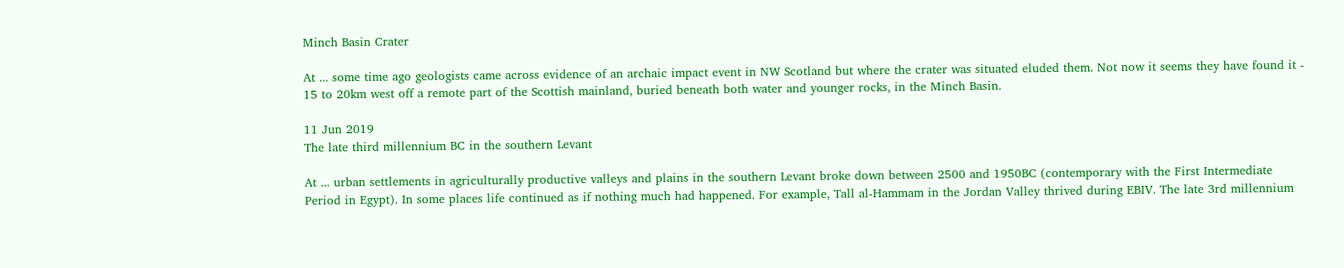Minch Basin Crater

At ... some time ago geologists came across evidence of an archaic impact event in NW Scotland but where the crater was situated eluded them. Not now it seems they have found it - 15 to 20km west off a remote part of the Scottish mainland, buried beneath both water and younger rocks, in the Minch Basin.

11 Jun 2019
The late third millennium BC in the southern Levant

At ... urban settlements in agriculturally productive valleys and plains in the southern Levant broke down between 2500 and 1950BC (contemporary with the First Intermediate Period in Egypt). In some places life continued as if nothing much had happened. For example, Tall al-Hammam in the Jordan Valley thrived during EBIV. The late 3rd millennium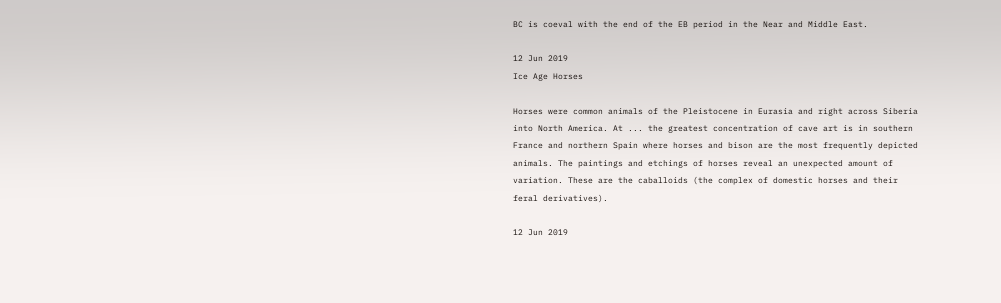BC is coeval with the end of the EB period in the Near and Middle East.

12 Jun 2019
Ice Age Horses

Horses were common animals of the Pleistocene in Eurasia and right across Siberia into North America. At ... the greatest concentration of cave art is in southern France and northern Spain where horses and bison are the most frequently depicted animals. The paintings and etchings of horses reveal an unexpected amount of variation. These are the caballoids (the complex of domestic horses and their feral derivatives).

12 Jun 2019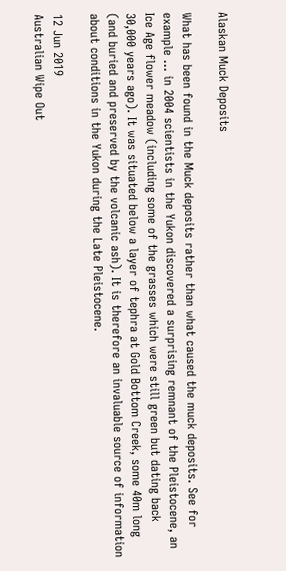Alaskan Muck Deposits

What has been found in the Muck deposits rather than what caused the muck deposits. See for example ... in 2004 scientists in the Yukon discovered a surprising remnant of the Pleistocene, an Ice Age flower meadow (including some of the grasses which were still green but dating back 30,000 years ago). It was situated below a layer of tephra at Gold Bottom Creek, some 40m long (and buried and preserved by the volcanic ash). It is therefore an invaluable source of information about conditions in the Yukon during the Late Pleistocene.

12 Jun 2019
Australian Wipe Out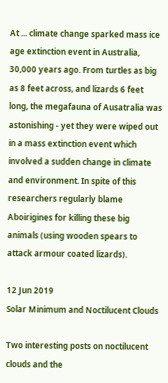At ... climate change sparked mass ice age extinction event in Australia, 30,000 years ago. From turtles as big as 8 feet across, and lizards 6 feet long, the megafauna of Ausatralia was astonishing - yet they were wiped out in a mass extinction event which involved a sudden change in climate and environment. In spite of this researchers regularly blame Aboirigines for killing these big animals (using wooden spears to attack armour coated lizards).

12 Jun 2019
Solar Minimum and Noctilucent Clouds

Two interesting posts on noctilucent clouds and the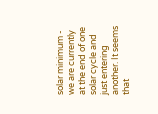solar minimum - we are currently at the end of one solar cycle and just entering another. It seems that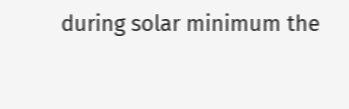during solar minimum the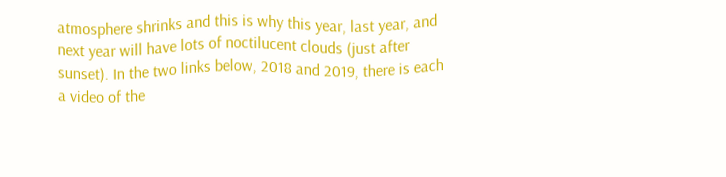atmosphere shrinks and this is why this year, last year, and next year will have lots of noctilucent clouds (just after sunset). In the two links below, 2018 and 2019, there is each a video of the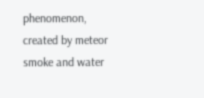phenomenon, created by meteor smoke and water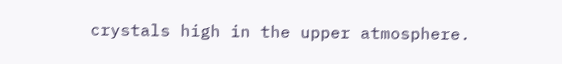crystals high in the upper atmosphere.